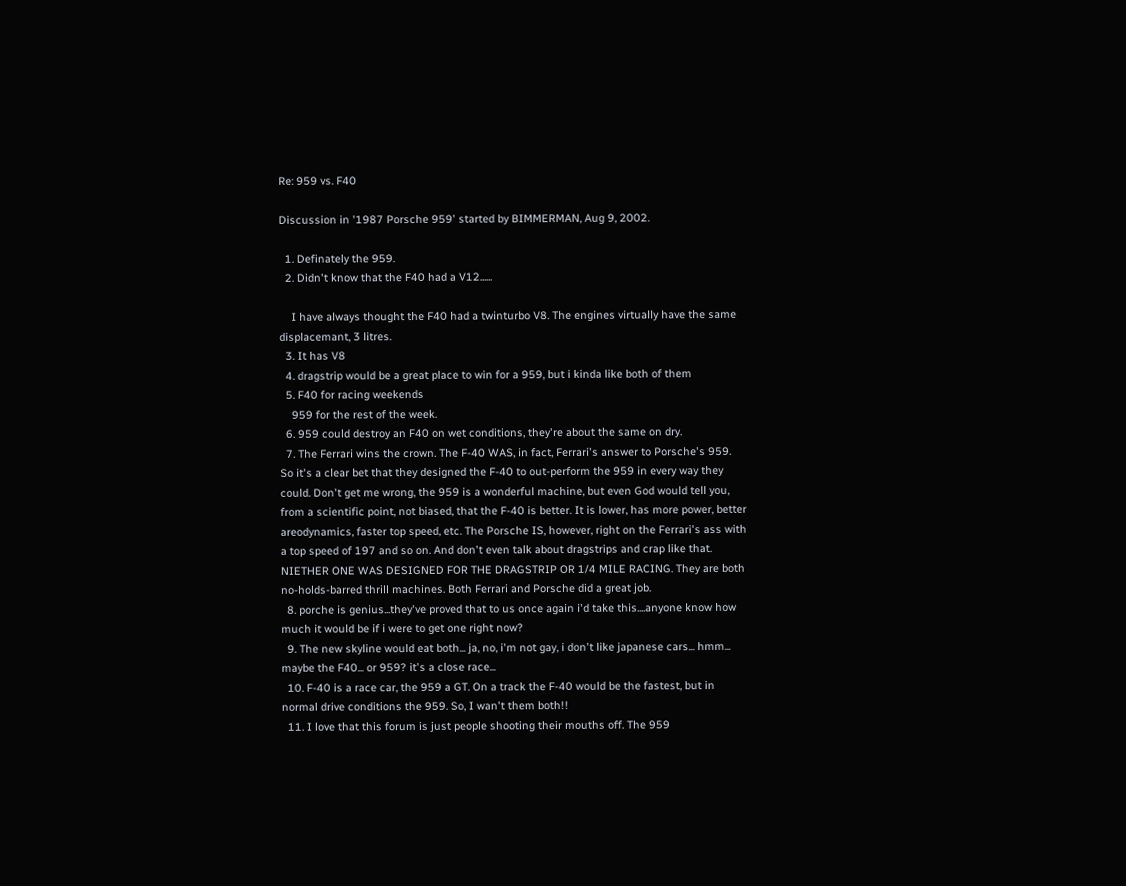Re: 959 vs. F40

Discussion in '1987 Porsche 959' started by BIMMERMAN, Aug 9, 2002.

  1. Definately the 959.
  2. Didn't know that the F40 had a V12......

    I have always thought the F40 had a twinturbo V8. The engines virtually have the same displacemant, 3 litres.
  3. It has V8
  4. dragstrip would be a great place to win for a 959, but i kinda like both of them
  5. F40 for racing weekends
    959 for the rest of the week.
  6. 959 could destroy an F40 on wet conditions, they're about the same on dry.
  7. The Ferrari wins the crown. The F-40 WAS, in fact, Ferrari's answer to Porsche's 959. So it's a clear bet that they designed the F-40 to out-perform the 959 in every way they could. Don't get me wrong, the 959 is a wonderful machine, but even God would tell you, from a scientific point, not biased, that the F-40 is better. It is lower, has more power, better areodynamics, faster top speed, etc. The Porsche IS, however, right on the Ferrari's ass with a top speed of 197 and so on. And don't even talk about dragstrips and crap like that. NIETHER ONE WAS DESIGNED FOR THE DRAGSTRIP OR 1/4 MILE RACING. They are both no-holds-barred thrill machines. Both Ferrari and Porsche did a great job.
  8. porche is genius...they've proved that to us once again i'd take this....anyone know how much it would be if i were to get one right now?
  9. The new skyline would eat both... ja, no, i'm not gay, i don't like japanese cars... hmm... maybe the F40... or 959? it's a close race...
  10. F-40 is a race car, the 959 a GT. On a track the F-40 would be the fastest, but in normal drive conditions the 959. So, I wan't them both!!
  11. I love that this forum is just people shooting their mouths off. The 959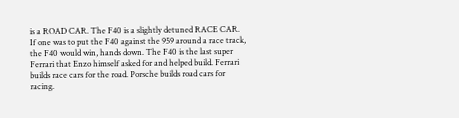is a ROAD CAR. The F40 is a slightly detuned RACE CAR. If one was to put the F40 against the 959 around a race track, the F40 would win, hands down. The F40 is the last super Ferrari that Enzo himself asked for and helped build. Ferrari builds race cars for the road. Porsche builds road cars for racing.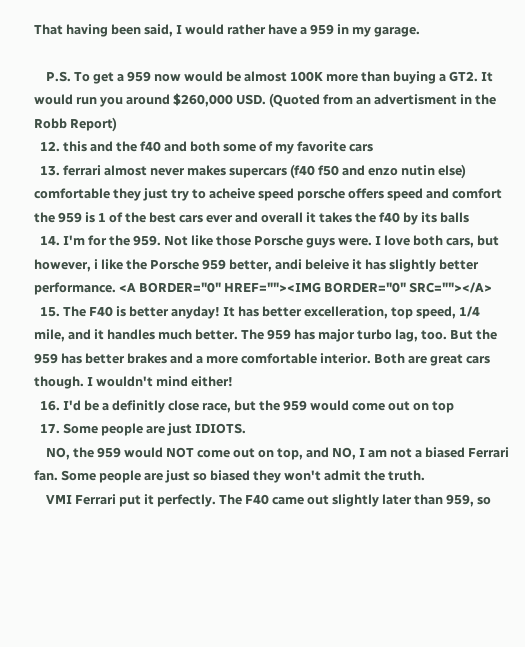That having been said, I would rather have a 959 in my garage.

    P.S. To get a 959 now would be almost 100K more than buying a GT2. It would run you around $260,000 USD. (Quoted from an advertisment in the Robb Report)
  12. this and the f40 and both some of my favorite cars
  13. ferrari almost never makes supercars (f40 f50 and enzo nutin else) comfortable they just try to acheive speed porsche offers speed and comfort the 959 is 1 of the best cars ever and overall it takes the f40 by its balls
  14. I'm for the 959. Not like those Porsche guys were. I love both cars, but however, i like the Porsche 959 better, andi beleive it has slightly better performance. <A BORDER="0" HREF=""><IMG BORDER="0" SRC=""></A>
  15. The F40 is better anyday! It has better excelleration, top speed, 1/4 mile, and it handles much better. The 959 has major turbo lag, too. But the 959 has better brakes and a more comfortable interior. Both are great cars though. I wouldn't mind either!
  16. I'd be a definitly close race, but the 959 would come out on top
  17. Some people are just IDIOTS.
    NO, the 959 would NOT come out on top, and NO, I am not a biased Ferrari fan. Some people are just so biased they won't admit the truth.
    VMI Ferrari put it perfectly. The F40 came out slightly later than 959, so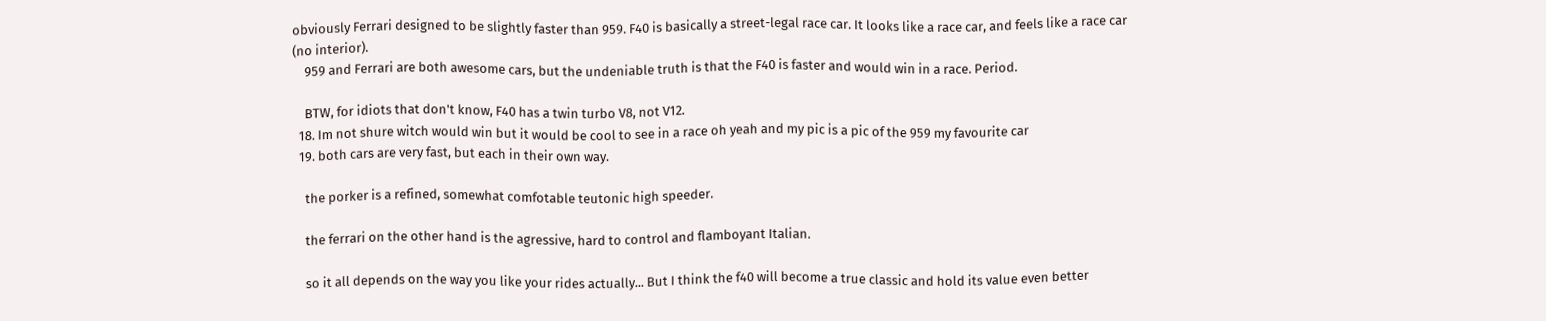obviously Ferrari designed to be slightly faster than 959. F40 is basically a street-legal race car. It looks like a race car, and feels like a race car (no interior).
    959 and Ferrari are both awesome cars, but the undeniable truth is that the F40 is faster and would win in a race. Period.

    BTW, for idiots that don't know, F40 has a twin turbo V8, not V12.
  18. Im not shure witch would win but it would be cool to see in a race oh yeah and my pic is a pic of the 959 my favourite car
  19. both cars are very fast, but each in their own way.

    the porker is a refined, somewhat comfotable teutonic high speeder.

    the ferrari on the other hand is the agressive, hard to control and flamboyant Italian.

    so it all depends on the way you like your rides actually... But I think the f40 will become a true classic and hold its value even better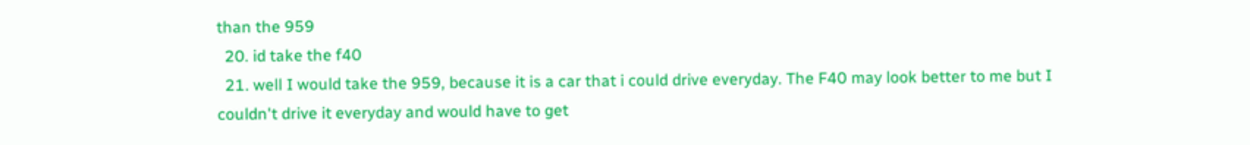than the 959
  20. id take the f40
  21. well I would take the 959, because it is a car that i could drive everyday. The F40 may look better to me but I couldn't drive it everyday and would have to get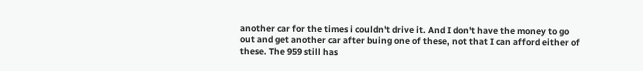another car for the times i couldn't drive it. And I don't have the money to go out and get another car after buing one of these, not that I can afford either of these. The 959 still has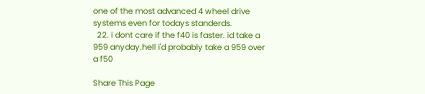one of the most advanced 4 wheel drive systems even for todays standerds.
  22. i dont care if the f40 is faster. id take a 959 anyday.hell i'd probably take a 959 over a f50

Share This Page